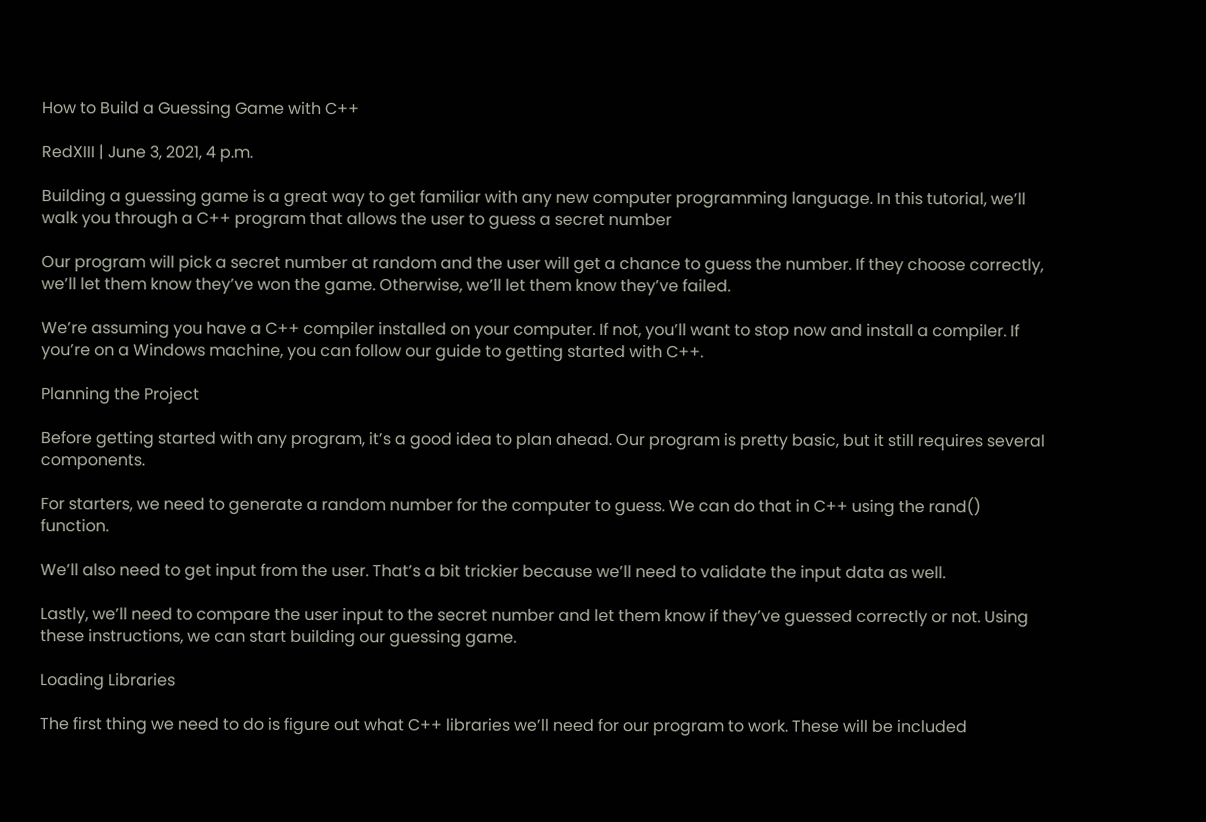How to Build a Guessing Game with C++

RedXIII | June 3, 2021, 4 p.m.

Building a guessing game is a great way to get familiar with any new computer programming language. In this tutorial, we’ll walk you through a C++ program that allows the user to guess a secret number

Our program will pick a secret number at random and the user will get a chance to guess the number. If they choose correctly, we’ll let them know they’ve won the game. Otherwise, we’ll let them know they’ve failed.

We’re assuming you have a C++ compiler installed on your computer. If not, you’ll want to stop now and install a compiler. If you’re on a Windows machine, you can follow our guide to getting started with C++.

Planning the Project

Before getting started with any program, it’s a good idea to plan ahead. Our program is pretty basic, but it still requires several components.

For starters, we need to generate a random number for the computer to guess. We can do that in C++ using the rand() function.

We’ll also need to get input from the user. That’s a bit trickier because we’ll need to validate the input data as well.

Lastly, we’ll need to compare the user input to the secret number and let them know if they’ve guessed correctly or not. Using these instructions, we can start building our guessing game.

Loading Libraries

The first thing we need to do is figure out what C++ libraries we’ll need for our program to work. These will be included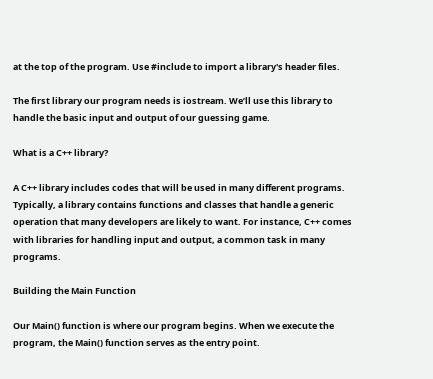at the top of the program. Use #include to import a library's header files.

The first library our program needs is iostream. We’ll use this library to handle the basic input and output of our guessing game.

What is a C++ library?

A C++ library includes codes that will be used in many different programs. Typically, a library contains functions and classes that handle a generic operation that many developers are likely to want. For instance, C++ comes with libraries for handling input and output, a common task in many programs.

Building the Main Function

Our Main() function is where our program begins. When we execute the program, the Main() function serves as the entry point.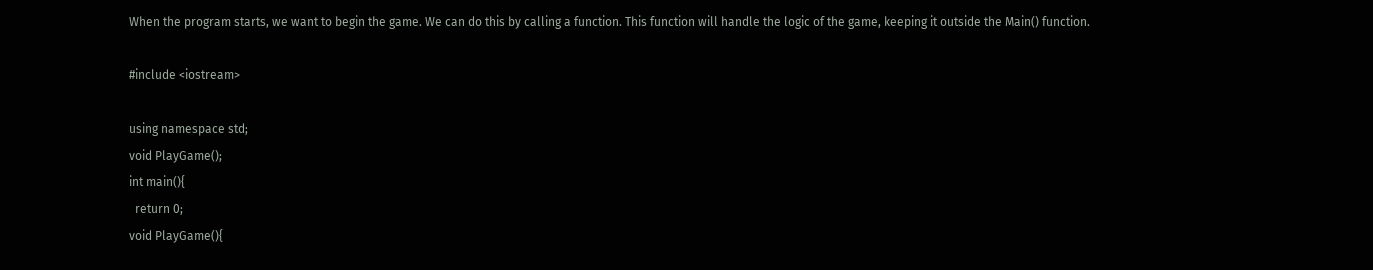When the program starts, we want to begin the game. We can do this by calling a function. This function will handle the logic of the game, keeping it outside the Main() function.

#include <iostream>

using namespace std;
void PlayGame();
int main(){
  return 0;
void PlayGame(){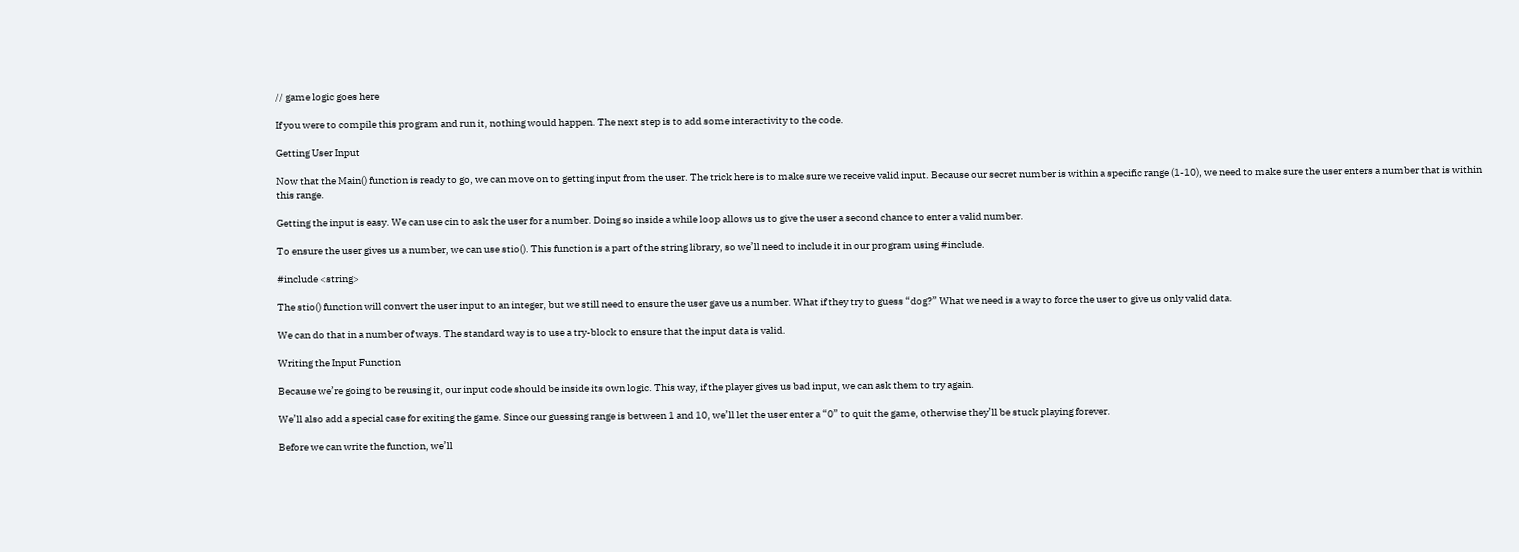// game logic goes here

If you were to compile this program and run it, nothing would happen. The next step is to add some interactivity to the code.

Getting User Input

Now that the Main() function is ready to go, we can move on to getting input from the user. The trick here is to make sure we receive valid input. Because our secret number is within a specific range (1-10), we need to make sure the user enters a number that is within this range.

Getting the input is easy. We can use cin to ask the user for a number. Doing so inside a while loop allows us to give the user a second chance to enter a valid number.

To ensure the user gives us a number, we can use stio(). This function is a part of the string library, so we’ll need to include it in our program using #include.

#include <string>

The stio() function will convert the user input to an integer, but we still need to ensure the user gave us a number. What if they try to guess “dog?” What we need is a way to force the user to give us only valid data.

We can do that in a number of ways. The standard way is to use a try-block to ensure that the input data is valid.

Writing the Input Function

Because we’re going to be reusing it, our input code should be inside its own logic. This way, if the player gives us bad input, we can ask them to try again.

We’ll also add a special case for exiting the game. Since our guessing range is between 1 and 10, we’ll let the user enter a “0” to quit the game, otherwise they’ll be stuck playing forever.

Before we can write the function, we’ll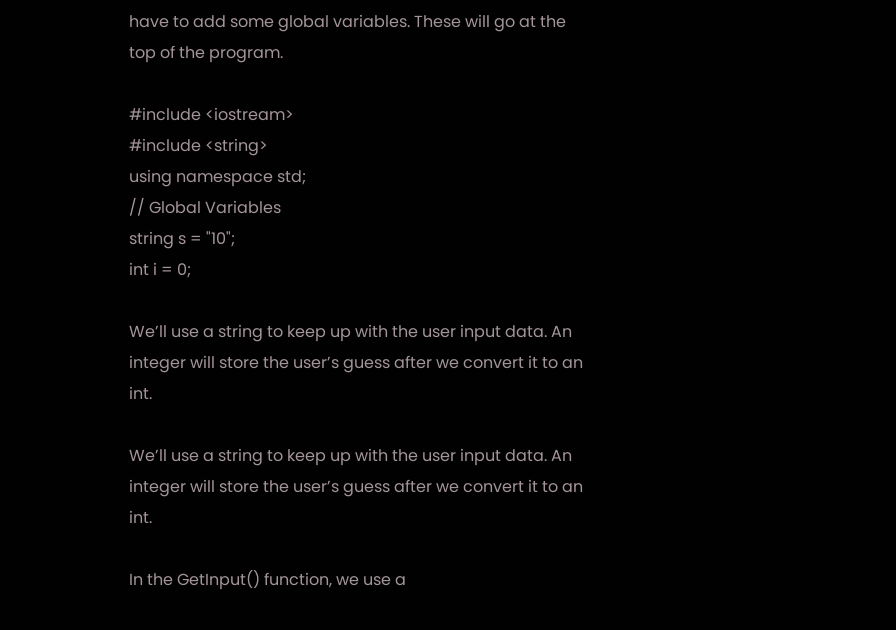have to add some global variables. These will go at the top of the program.

#include <iostream>
#include <string>
using namespace std;
// Global Variables
string s = "10";
int i = 0;

We’ll use a string to keep up with the user input data. An integer will store the user’s guess after we convert it to an int.

We’ll use a string to keep up with the user input data. An integer will store the user’s guess after we convert it to an int.

In the GetInput() function, we use a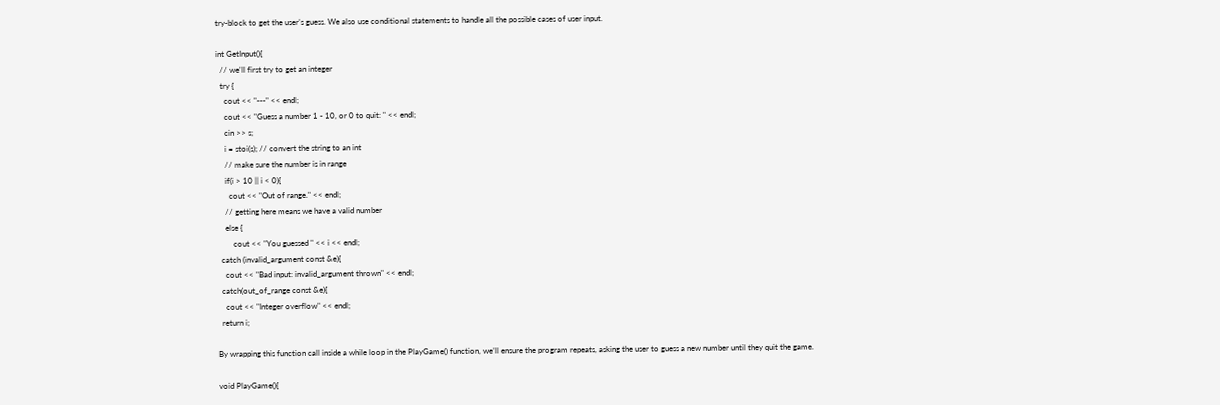try-block to get the user’s guess. We also use conditional statements to handle all the possible cases of user input.

int GetInput(){
  // we'll first try to get an integer
  try {
    cout << "---" << endl;
    cout << "Guess a number 1 - 10, or 0 to quit: " << endl;
    cin >> s;
    i = stoi(s); // convert the string to an int
    // make sure the number is in range
    if(i > 10 || i < 0){
      cout << "Out of range." << endl;
    // getting here means we have a valid number
    else {
        cout << "You guessed " << i << endl;
  catch (invalid_argument const &e){
    cout << "Bad input: invalid_argument thrown" << endl;
  catch(out_of_range const &e){
    cout << "Integer overflow" << endl;
  return i;

By wrapping this function call inside a while loop in the PlayGame() function, we’ll ensure the program repeats, asking the user to guess a new number until they quit the game.

void PlayGame(){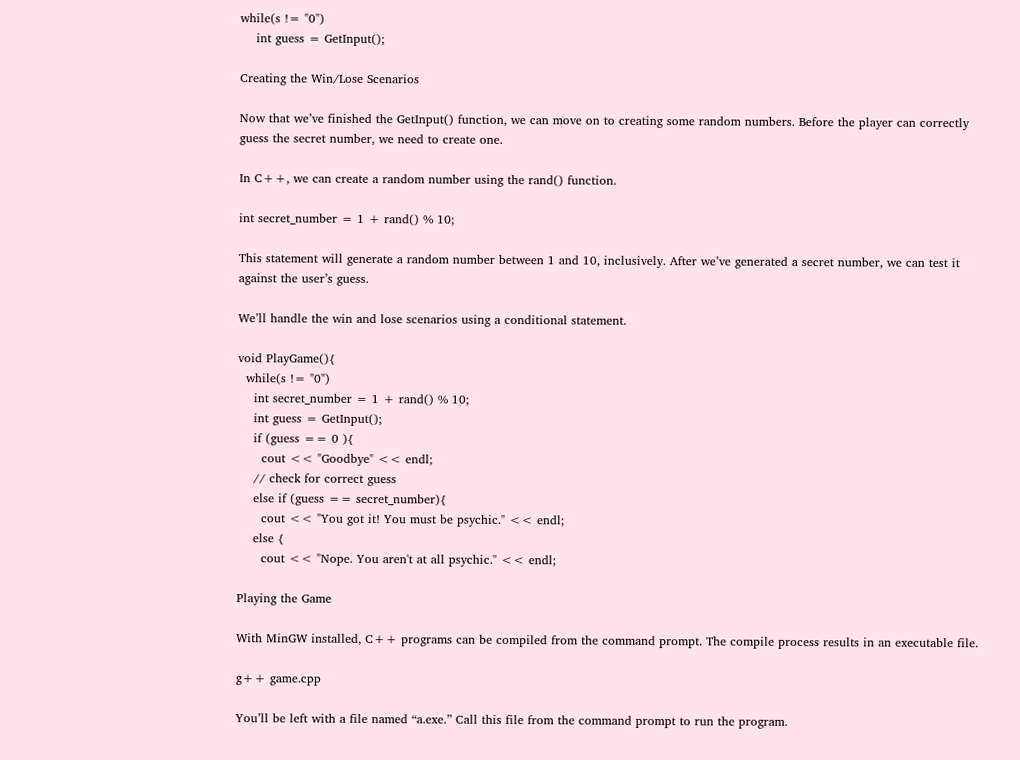while(s != "0")
    int guess = GetInput();

Creating the Win/Lose Scenarios

Now that we’ve finished the GetInput() function, we can move on to creating some random numbers. Before the player can correctly guess the secret number, we need to create one.

In C++, we can create a random number using the rand() function.

int secret_number = 1 + rand() % 10;

This statement will generate a random number between 1 and 10, inclusively. After we’ve generated a secret number, we can test it against the user’s guess.

We’ll handle the win and lose scenarios using a conditional statement.

void PlayGame(){
  while(s != "0")
    int secret_number = 1 + rand() % 10;
    int guess = GetInput();
    if (guess == 0 ){
      cout << "Goodbye" << endl;
    // check for correct guess
    else if (guess == secret_number){
      cout << "You got it! You must be psychic." << endl;
    else {
      cout << "Nope. You aren't at all psychic." << endl;

Playing the Game

With MinGW installed, C++ programs can be compiled from the command prompt. The compile process results in an executable file.

g++ game.cpp

You’ll be left with a file named “a.exe.” Call this file from the command prompt to run the program.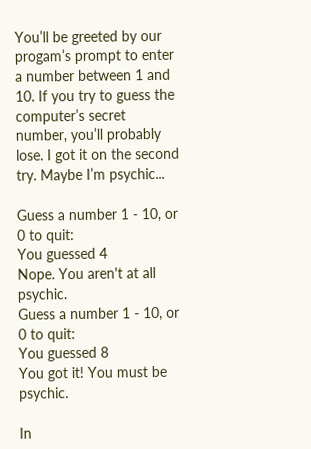You’ll be greeted by our progam’s prompt to enter a number between 1 and 10. If you try to guess the computer’s secret number, you’ll probably lose. I got it on the second try. Maybe I’m psychic...

Guess a number 1 - 10, or 0 to quit:
You guessed 4
Nope. You aren't at all psychic.
Guess a number 1 - 10, or 0 to quit:
You guessed 8
You got it! You must be psychic.

In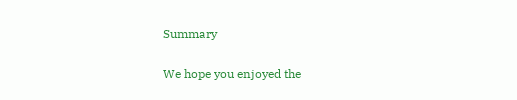Summary

We hope you enjoyed the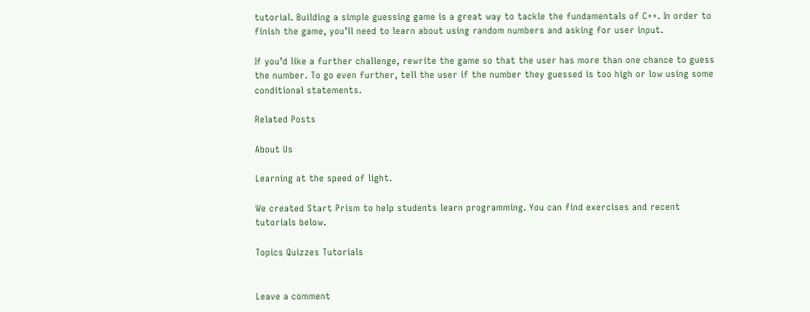tutorial. Building a simple guessing game is a great way to tackle the fundamentals of C++. In order to finish the game, you’ll need to learn about using random numbers and asking for user input.

If you’d like a further challenge, rewrite the game so that the user has more than one chance to guess the number. To go even further, tell the user if the number they guessed is too high or low using some conditional statements.

Related Posts

About Us

Learning at the speed of light.

We created Start Prism to help students learn programming. You can find exercises and recent tutorials below.

Topics Quizzes Tutorials


Leave a comment